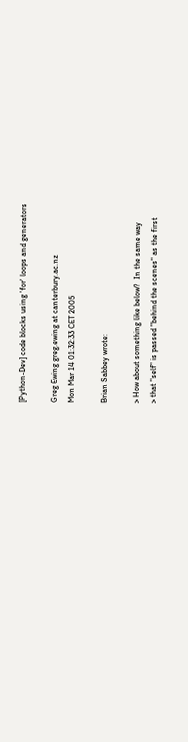[Python-Dev] code blocks using 'for' loops and generators

Greg Ewing greg.ewing at canterbury.ac.nz
Mon Mar 14 01:32:33 CET 2005

Brian Sabbey wrote:

> How about something like below?  In the same way
> that "self" is passed "behind the scenes" as the first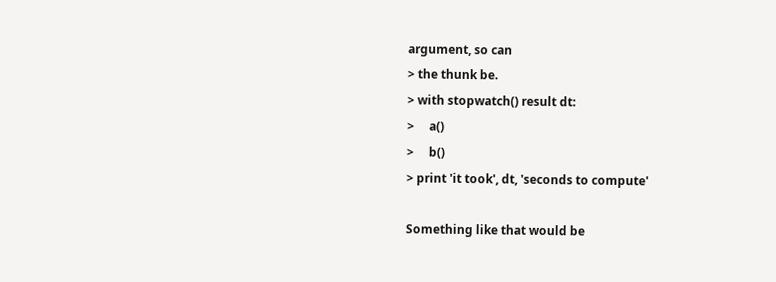argument, so can
> the thunk be.
> with stopwatch() result dt:
>     a()
>     b()
> print 'it took', dt, 'seconds to compute'

Something like that would be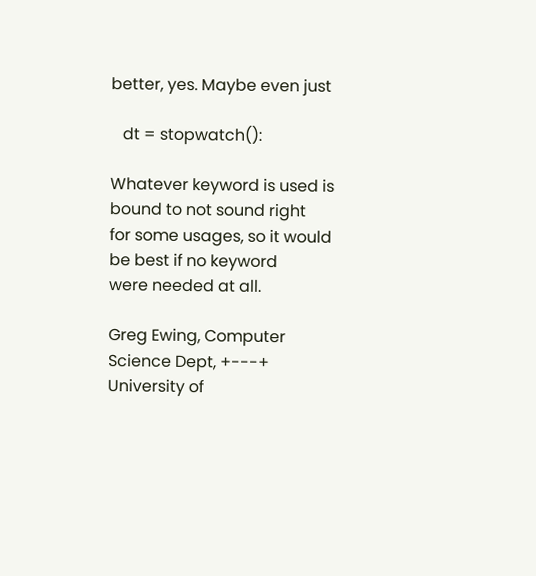better, yes. Maybe even just

   dt = stopwatch():

Whatever keyword is used is bound to not sound right
for some usages, so it would be best if no keyword
were needed at all.

Greg Ewing, Computer Science Dept, +---+
University of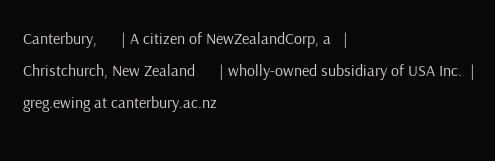Canterbury,      | A citizen of NewZealandCorp, a   |
Christchurch, New Zealand      | wholly-owned subsidiary of USA Inc.  |
greg.ewing at canterbury.ac.nz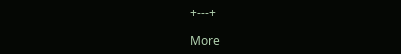+---+

More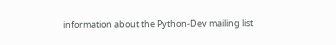information about the Python-Dev mailing list